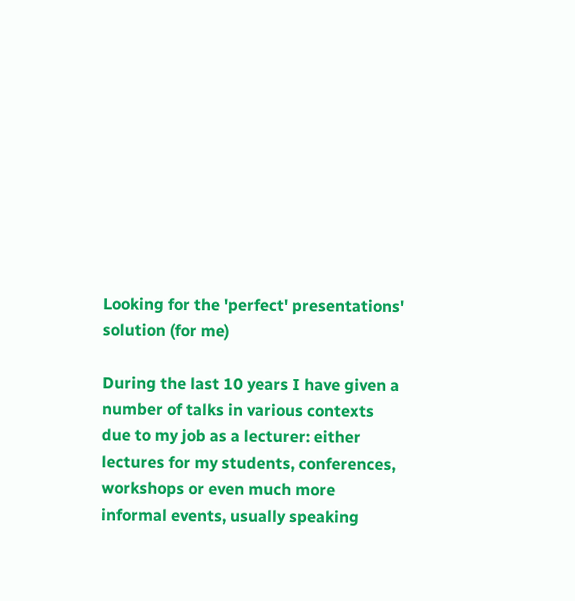Looking for the 'perfect' presentations' solution (for me)

During the last 10 years I have given a number of talks in various contexts due to my job as a lecturer: either lectures for my students, conferences, workshops or even much more informal events, usually speaking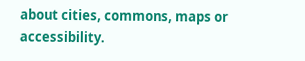about cities, commons, maps or accessibility.